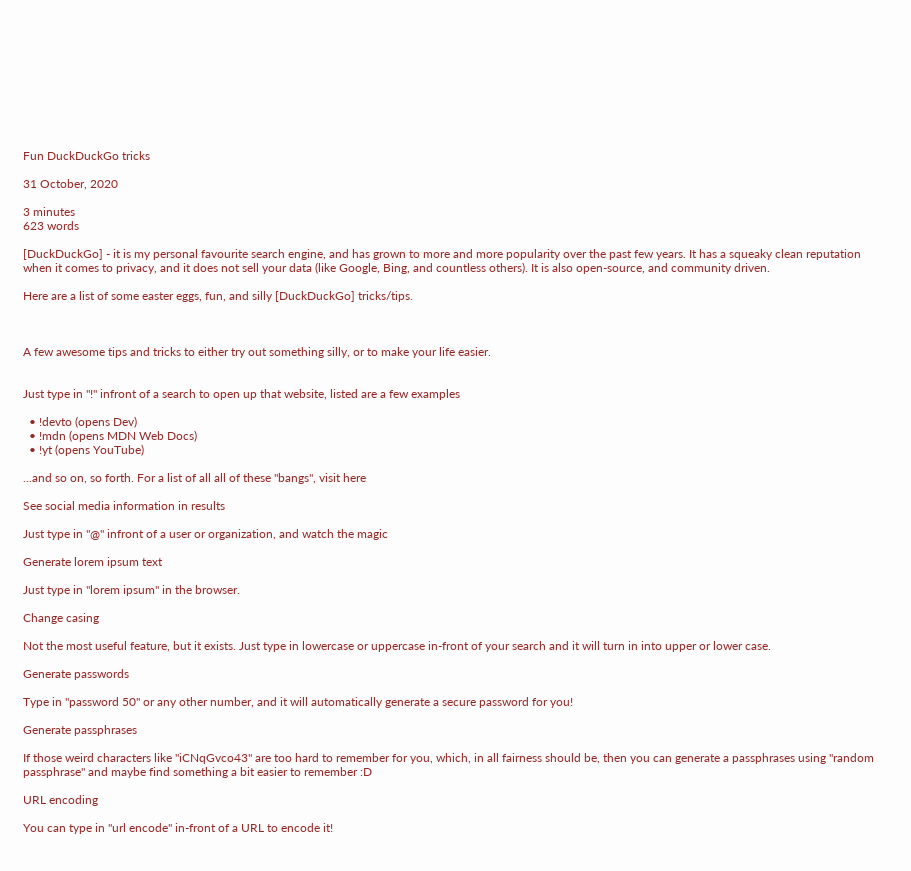Fun DuckDuckGo tricks

31 October, 2020

3 minutes
623 words

[DuckDuckGo] - it is my personal favourite search engine, and has grown to more and more popularity over the past few years. It has a squeaky clean reputation when it comes to privacy, and it does not sell your data (like Google, Bing, and countless others). It is also open-source, and community driven.

Here are a list of some easter eggs, fun, and silly [DuckDuckGo] tricks/tips.



A few awesome tips and tricks to either try out something silly, or to make your life easier.


Just type in "!" infront of a search to open up that website, listed are a few examples

  • !devto (opens Dev)
  • !mdn (opens MDN Web Docs)
  • !yt (opens YouTube)

...and so on, so forth. For a list of all all of these "bangs", visit here

See social media information in results

Just type in "@" infront of a user or organization, and watch the magic

Generate lorem ipsum text

Just type in "lorem ipsum" in the browser.

Change casing

Not the most useful feature, but it exists. Just type in lowercase or uppercase in-front of your search and it will turn in into upper or lower case.

Generate passwords

Type in "password 50" or any other number, and it will automatically generate a secure password for you!

Generate passphrases

If those weird characters like "iCNqGvco43" are too hard to remember for you, which, in all fairness should be, then you can generate a passphrases using "random passphrase" and maybe find something a bit easier to remember :D

URL encoding

You can type in "url encode" in-front of a URL to encode it!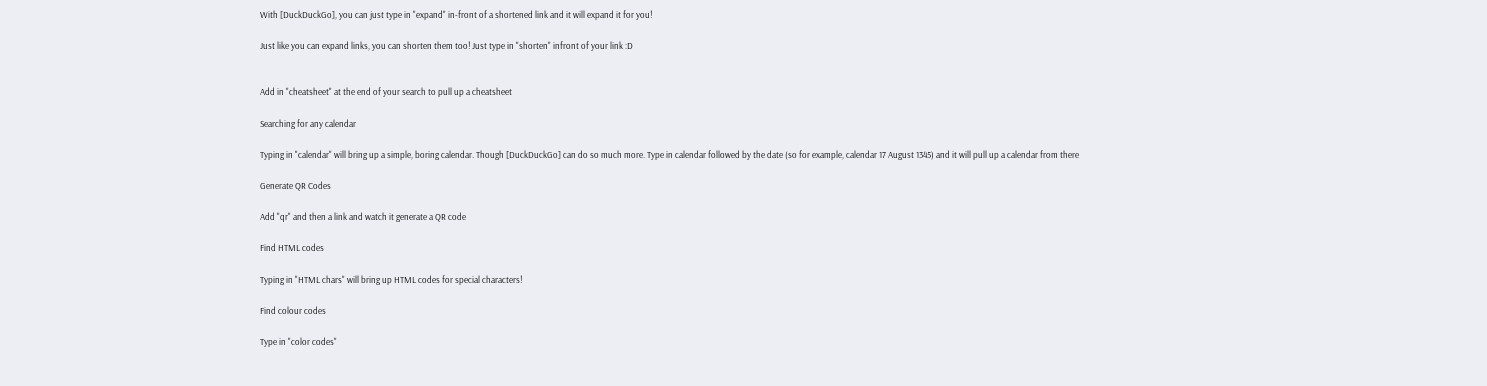With [DuckDuckGo], you can just type in "expand" in-front of a shortened link and it will expand it for you!

Just like you can expand links, you can shorten them too! Just type in "shorten" infront of your link :D


Add in "cheatsheet" at the end of your search to pull up a cheatsheet

Searching for any calendar

Typing in "calendar" will bring up a simple, boring calendar. Though [DuckDuckGo] can do so much more. Type in calendar followed by the date (so for example, calendar 17 August 1345) and it will pull up a calendar from there

Generate QR Codes

Add "qr" and then a link and watch it generate a QR code

Find HTML codes

Typing in "HTML chars" will bring up HTML codes for special characters!

Find colour codes

Type in "color codes"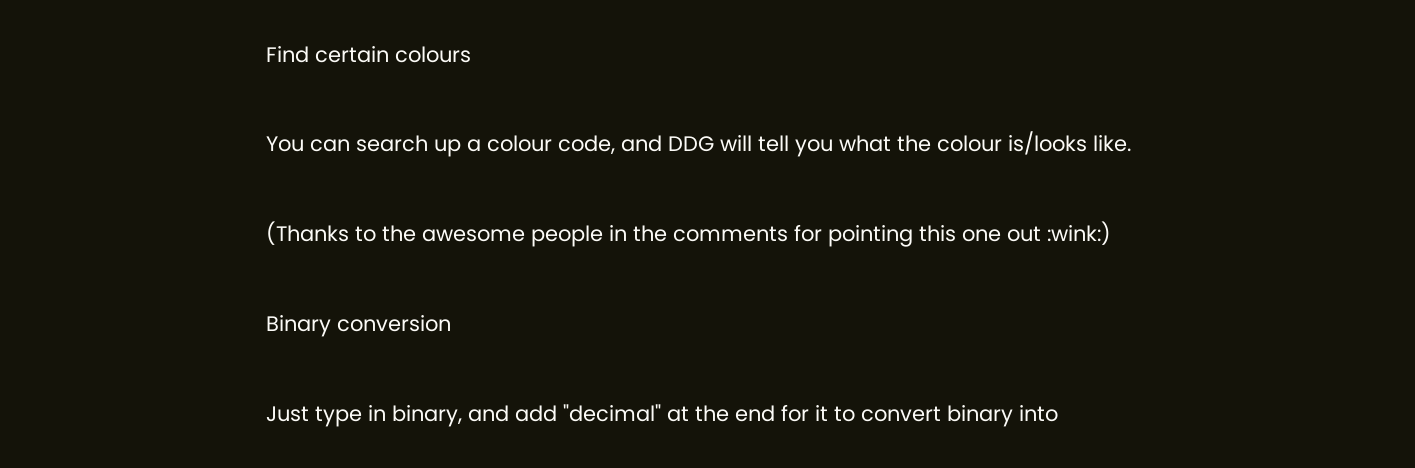Find certain colours

You can search up a colour code, and DDG will tell you what the colour is/looks like.

(Thanks to the awesome people in the comments for pointing this one out :wink:)

Binary conversion

Just type in binary, and add "decimal" at the end for it to convert binary into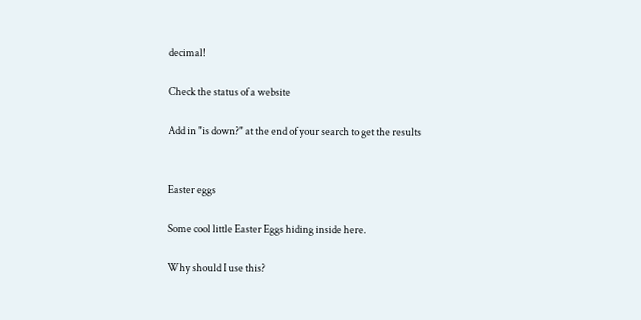decimal!

Check the status of a website

Add in "is down?" at the end of your search to get the results


Easter eggs

Some cool little Easter Eggs hiding inside here.

Why should I use this?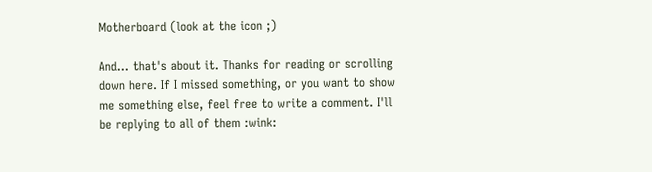Motherboard (look at the icon ;)

And... that's about it. Thanks for reading or scrolling down here. If I missed something, or you want to show me something else, feel free to write a comment. I'll be replying to all of them :wink: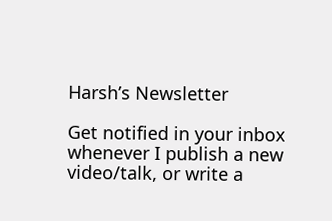Harsh’s Newsletter

Get notified in your inbox whenever I publish a new video/talk, or write a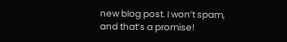new blog post. I won’t spam, and that’s a promise!